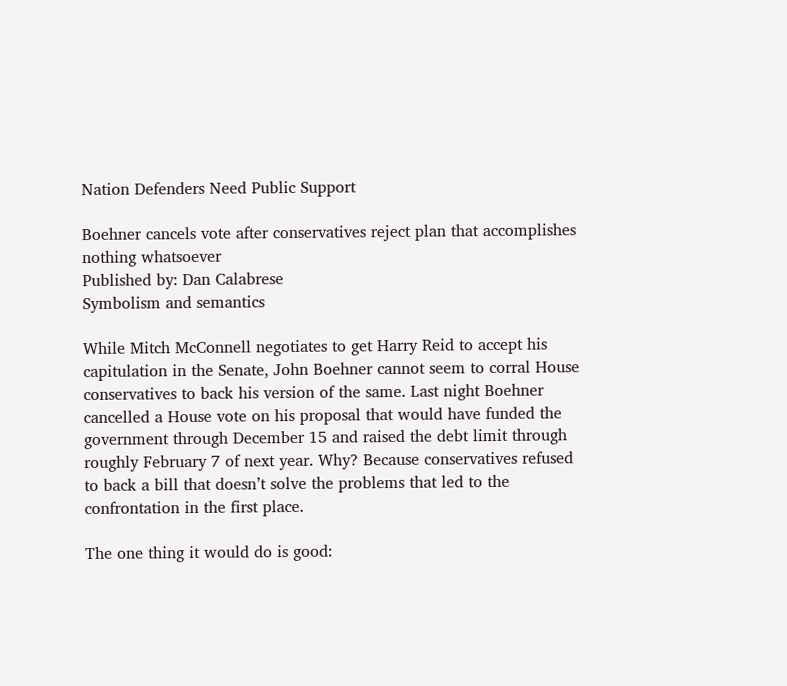Nation Defenders Need Public Support

Boehner cancels vote after conservatives reject plan that accomplishes nothing whatsoever
Published by: Dan Calabrese
Symbolism and semantics

While Mitch McConnell negotiates to get Harry Reid to accept his capitulation in the Senate, John Boehner cannot seem to corral House conservatives to back his version of the same. Last night Boehner cancelled a House vote on his proposal that would have funded the government through December 15 and raised the debt limit through roughly February 7 of next year. Why? Because conservatives refused to back a bill that doesn’t solve the problems that led to the confrontation in the first place.

The one thing it would do is good: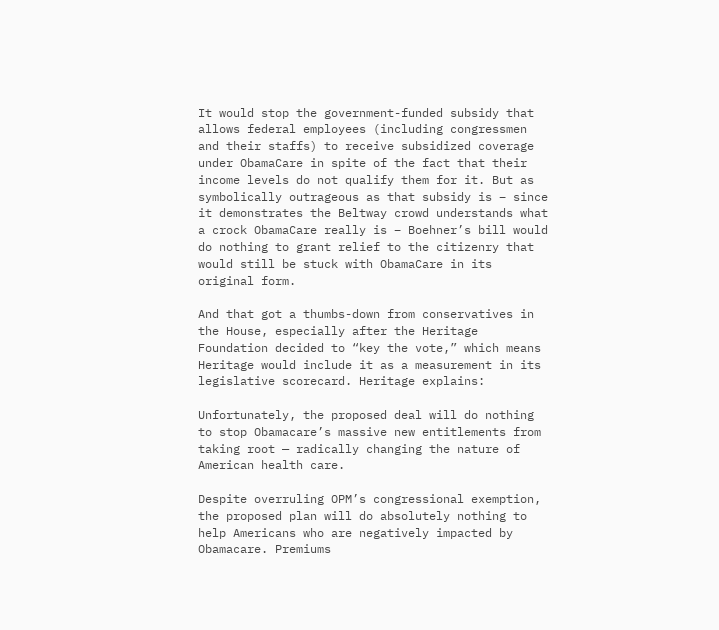It would stop the government-funded subsidy that allows federal employees (including congressmen and their staffs) to receive subsidized coverage under ObamaCare in spite of the fact that their income levels do not qualify them for it. But as symbolically outrageous as that subsidy is – since it demonstrates the Beltway crowd understands what a crock ObamaCare really is – Boehner’s bill would do nothing to grant relief to the citizenry that would still be stuck with ObamaCare in its original form.

And that got a thumbs-down from conservatives in the House, especially after the Heritage Foundation decided to “key the vote,” which means Heritage would include it as a measurement in its legislative scorecard. Heritage explains:

Unfortunately, the proposed deal will do nothing to stop Obamacare’s massive new entitlements from taking root — radically changing the nature of American health care.

Despite overruling OPM’s congressional exemption, the proposed plan will do absolutely nothing to help Americans who are negatively impacted by Obamacare. Premiums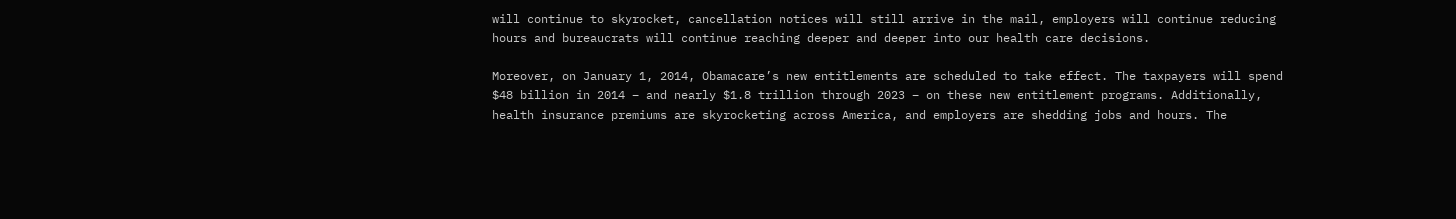will continue to skyrocket, cancellation notices will still arrive in the mail, employers will continue reducing hours and bureaucrats will continue reaching deeper and deeper into our health care decisions.

Moreover, on January 1, 2014, Obamacare’s new entitlements are scheduled to take effect. The taxpayers will spend $48 billion in 2014 – and nearly $1.8 trillion through 2023 – on these new entitlement programs. Additionally, health insurance premiums are skyrocketing across America, and employers are shedding jobs and hours. The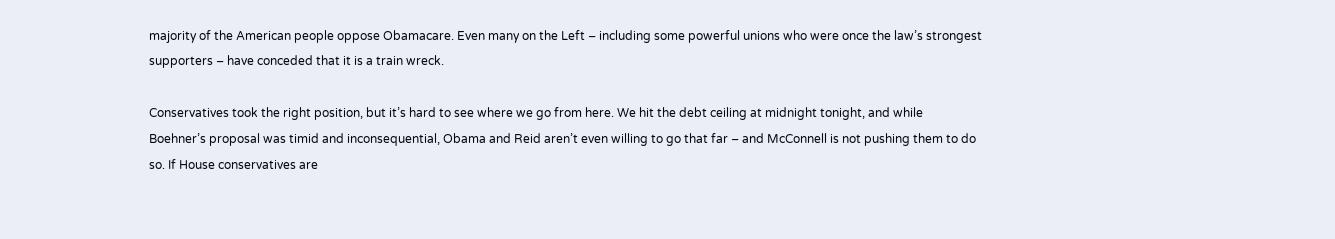majority of the American people oppose Obamacare. Even many on the Left – including some powerful unions who were once the law’s strongest supporters – have conceded that it is a train wreck.

Conservatives took the right position, but it’s hard to see where we go from here. We hit the debt ceiling at midnight tonight, and while Boehner’s proposal was timid and inconsequential, Obama and Reid aren’t even willing to go that far – and McConnell is not pushing them to do so. If House conservatives are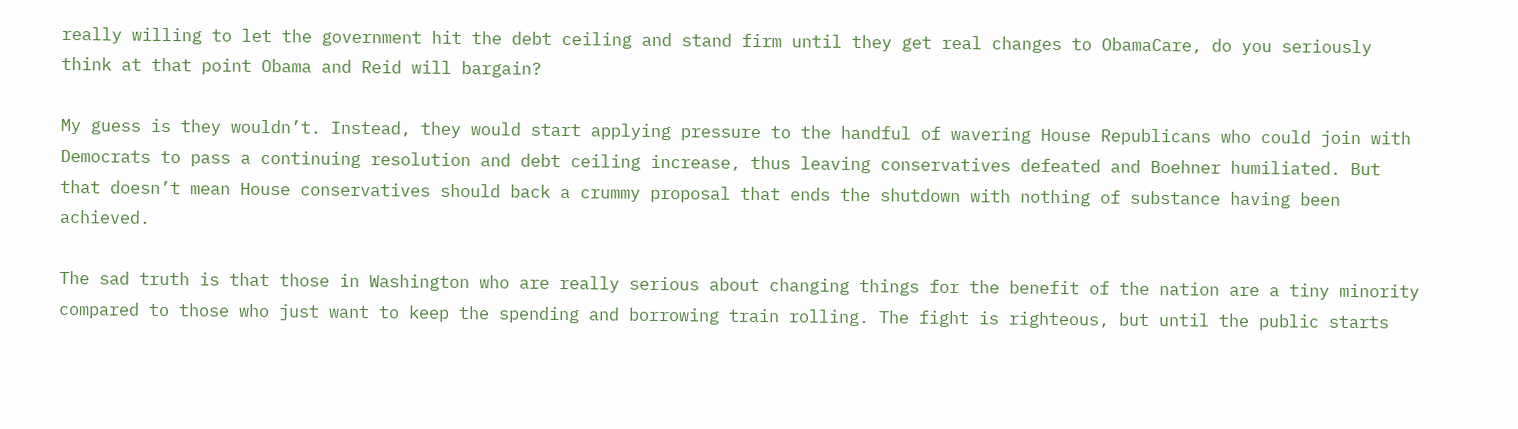really willing to let the government hit the debt ceiling and stand firm until they get real changes to ObamaCare, do you seriously think at that point Obama and Reid will bargain?

My guess is they wouldn’t. Instead, they would start applying pressure to the handful of wavering House Republicans who could join with Democrats to pass a continuing resolution and debt ceiling increase, thus leaving conservatives defeated and Boehner humiliated. But that doesn’t mean House conservatives should back a crummy proposal that ends the shutdown with nothing of substance having been achieved.

The sad truth is that those in Washington who are really serious about changing things for the benefit of the nation are a tiny minority compared to those who just want to keep the spending and borrowing train rolling. The fight is righteous, but until the public starts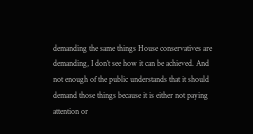demanding the same things House conservatives are demanding, I don’t see how it can be achieved. And not enough of the public understands that it should demand those things because it is either not paying attention or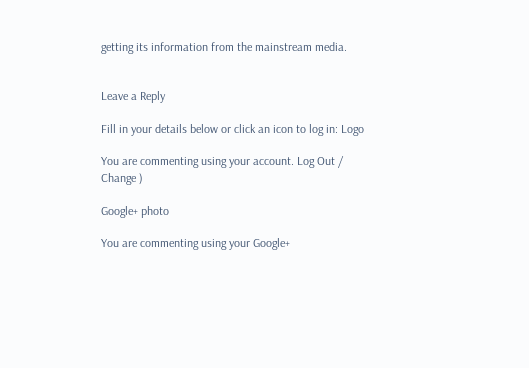getting its information from the mainstream media.


Leave a Reply

Fill in your details below or click an icon to log in: Logo

You are commenting using your account. Log Out /  Change )

Google+ photo

You are commenting using your Google+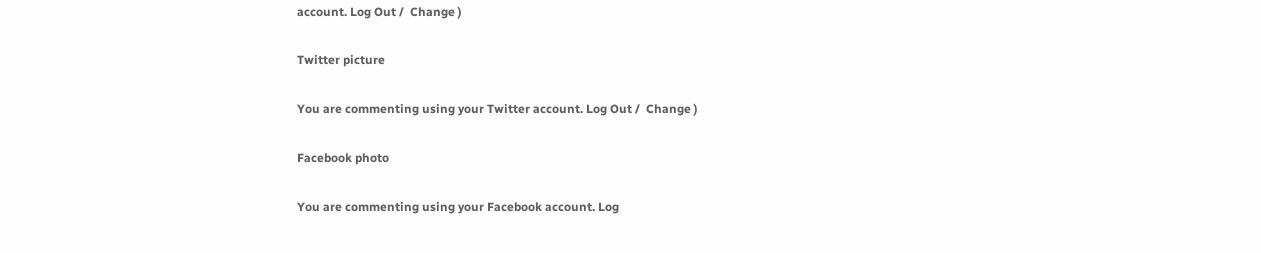account. Log Out /  Change )

Twitter picture

You are commenting using your Twitter account. Log Out /  Change )

Facebook photo

You are commenting using your Facebook account. Log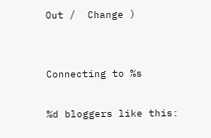Out /  Change )


Connecting to %s

%d bloggers like this: